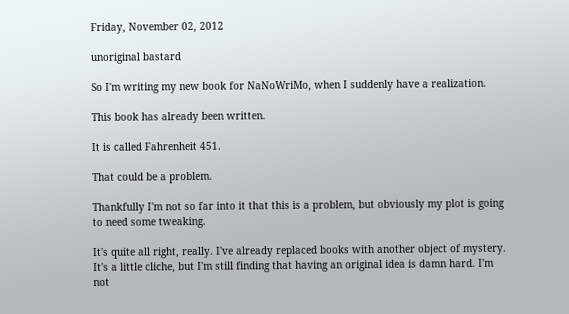Friday, November 02, 2012

unoriginal bastard

So I'm writing my new book for NaNoWriMo, when I suddenly have a realization.

This book has already been written.

It is called Fahrenheit 451.

That could be a problem.

Thankfully I'm not so far into it that this is a problem, but obviously my plot is going to need some tweaking.

It's quite all right, really. I've already replaced books with another object of mystery. It's a little cliche, but I'm still finding that having an original idea is damn hard. I'm not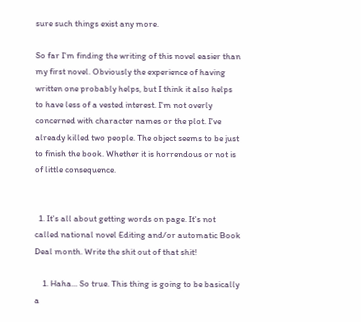sure such things exist any more.

So far I'm finding the writing of this novel easier than my first novel. Obviously the experience of having written one probably helps, but I think it also helps to have less of a vested interest. I'm not overly concerned with character names or the plot. I've already killed two people. The object seems to be just to finish the book. Whether it is horrendous or not is of little consequence.


  1. It's all about getting words on page. It's not called national novel Editing and/or automatic Book Deal month. Write the shit out of that shit!

    1. Haha... So true. This thing is going to be basically a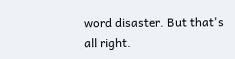word disaster. But that's all right.